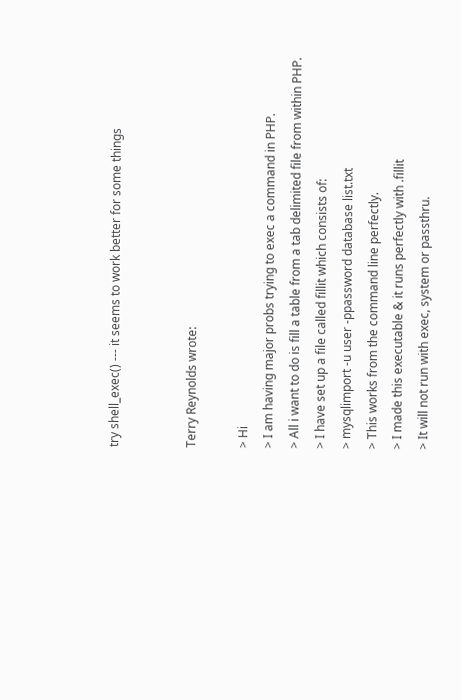try shell_exec() --- it seems to work better for some things


Terry Reynolds wrote:

> Hi
> I am having major probs trying to exec a command in PHP.
> All i want to do is fill a table from a tab delimited file from within PHP.
> I have set up a file called fillit which consists of:
> mysqlimport -u user -ppassword database list.txt
> This works from the command line perfectly.
> I made this executable & it runs perfectly with .fillit
> It will not run with exec, system or passthru.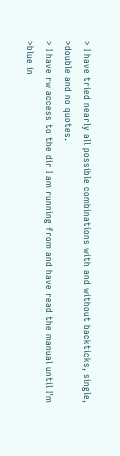> I have tried nearly all possible combinations with and without backticks, single,
>double and no quotes.
> I have rw access to the dir I am running from and have read the manual until I'm
>blue in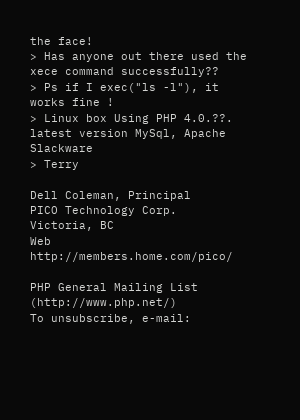the face!
> Has anyone out there used the xece command successfully??
> Ps if I exec("ls -l"), it works fine !
> Linux box Using PHP 4.0.??. latest version MySql, Apache Slackware
> Terry

Dell Coleman, Principal
PICO Technology Corp.
Victoria, BC
Web http://members.home.com/pico/

PHP General Mailing List (http://www.php.net/)
To unsubscribe, e-mail: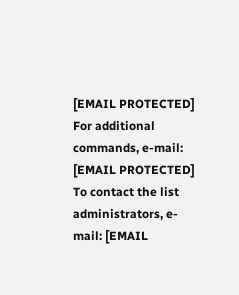[EMAIL PROTECTED]
For additional commands, e-mail: [EMAIL PROTECTED]
To contact the list administrators, e-mail: [EMAIL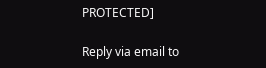PROTECTED]

Reply via email to